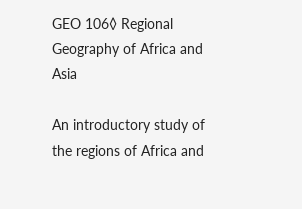GEO 106◊ Regional Geography of Africa and Asia

An introductory study of the regions of Africa and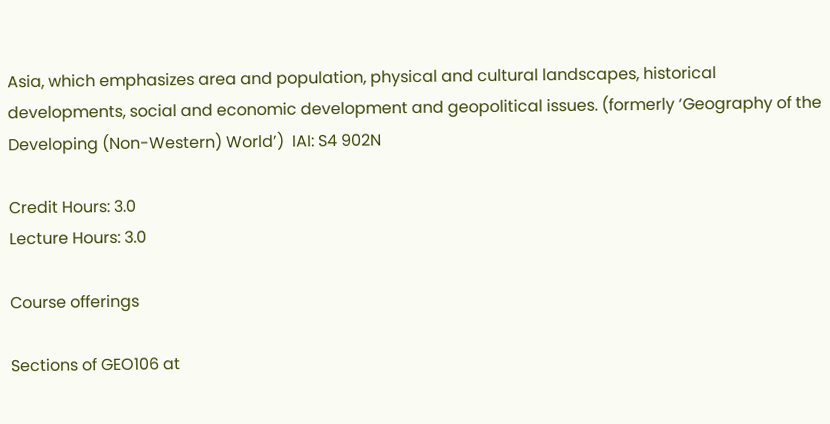Asia, which emphasizes area and population, physical and cultural landscapes, historical developments, social and economic development and geopolitical issues. (formerly ‘Geography of the Developing (Non-Western) World’)  IAI: S4 902N

Credit Hours: 3.0
Lecture Hours: 3.0

Course offerings

Sections of GEO106 at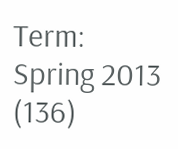Term: Spring 2013 (136)